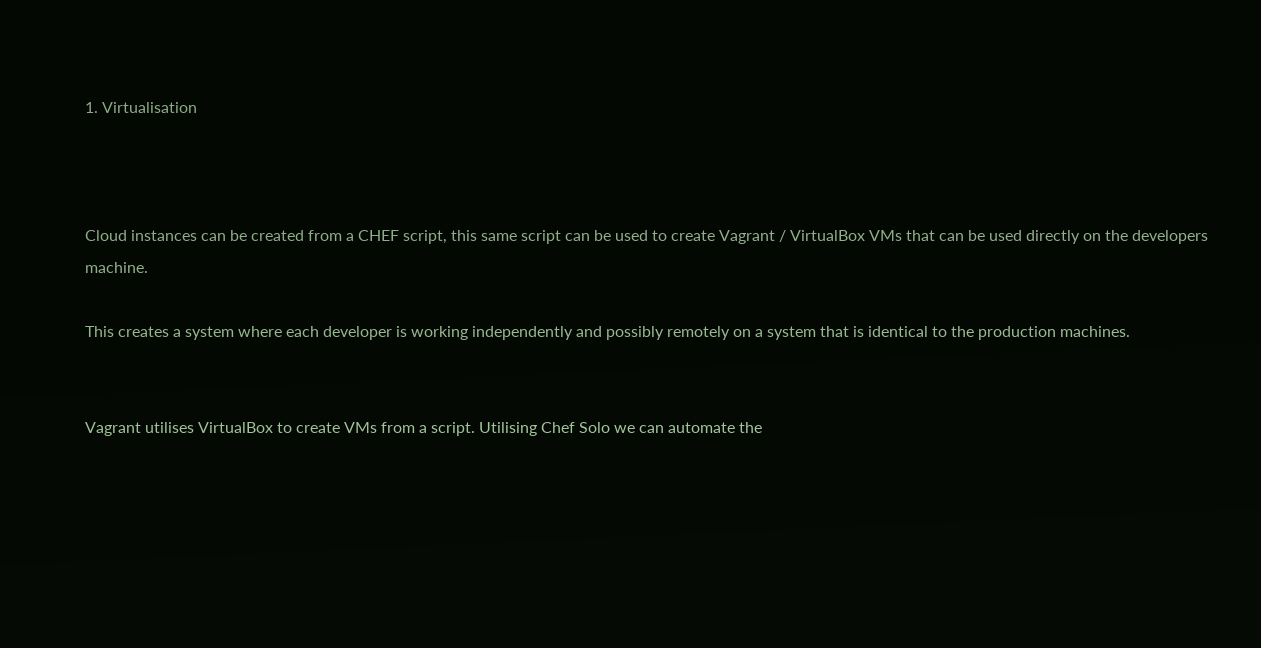1. Virtualisation



Cloud instances can be created from a CHEF script, this same script can be used to create Vagrant / VirtualBox VMs that can be used directly on the developers machine.

This creates a system where each developer is working independently and possibly remotely on a system that is identical to the production machines.


Vagrant utilises VirtualBox to create VMs from a script. Utilising Chef Solo we can automate the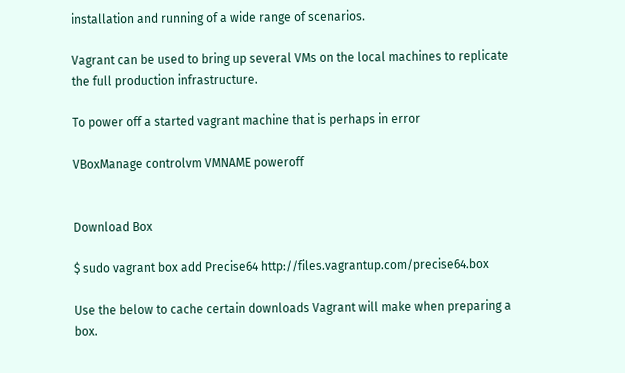installation and running of a wide range of scenarios.

Vagrant can be used to bring up several VMs on the local machines to replicate the full production infrastructure.

To power off a started vagrant machine that is perhaps in error

VBoxManage controlvm VMNAME poweroff


Download Box

$ sudo vagrant box add Precise64 http://files.vagrantup.com/precise64.box

Use the below to cache certain downloads Vagrant will make when preparing a box.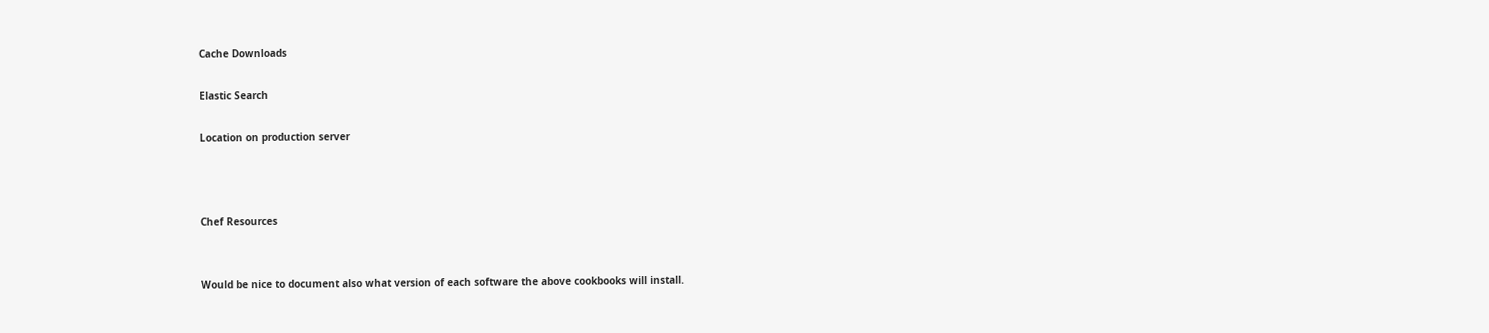Cache Downloads

Elastic Search

Location on production server



Chef Resources


Would be nice to document also what version of each software the above cookbooks will install.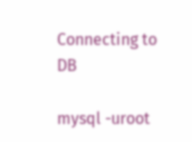Connecting to DB

mysql -uroot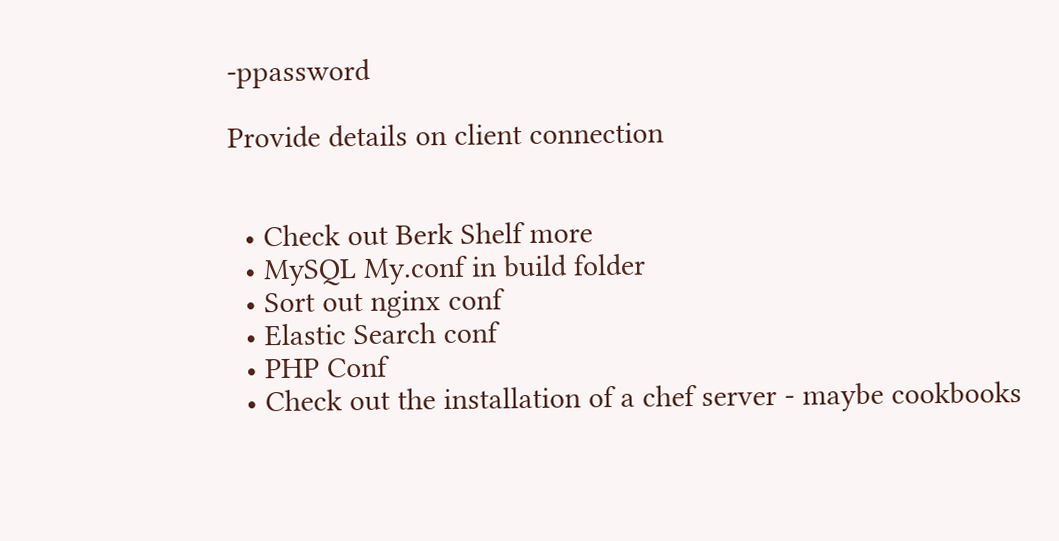-ppassword

Provide details on client connection


  • Check out Berk Shelf more
  • MySQL My.conf in build folder
  • Sort out nginx conf
  • Elastic Search conf
  • PHP Conf
  • Check out the installation of a chef server - maybe cookbooks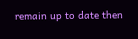remain up to date then